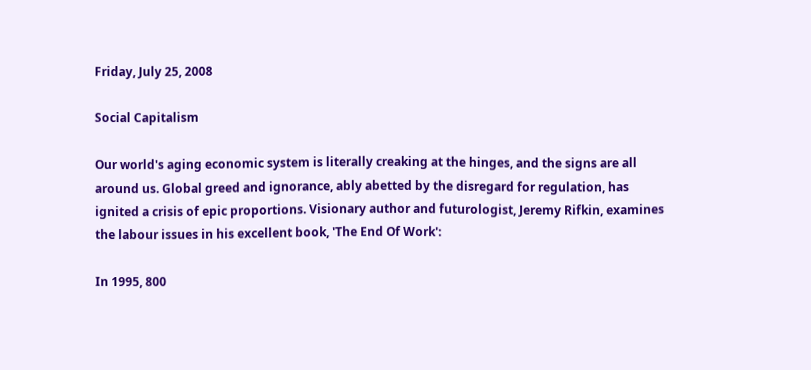Friday, July 25, 2008

Social Capitalism

Our world's aging economic system is literally creaking at the hinges, and the signs are all around us. Global greed and ignorance, ably abetted by the disregard for regulation, has ignited a crisis of epic proportions. Visionary author and futurologist, Jeremy Rifkin, examines the labour issues in his excellent book, 'The End Of Work':

In 1995, 800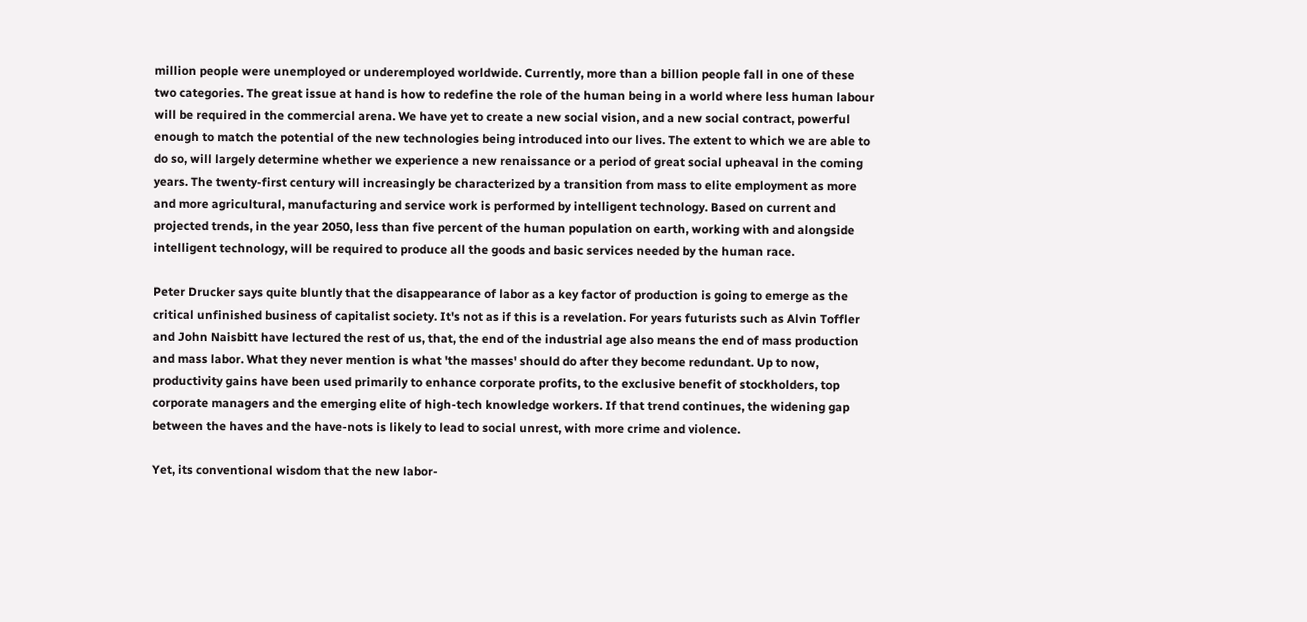million people were unemployed or underemployed worldwide. Currently, more than a billion people fall in one of these two categories. The great issue at hand is how to redefine the role of the human being in a world where less human labour will be required in the commercial arena. We have yet to create a new social vision, and a new social contract, powerful enough to match the potential of the new technologies being introduced into our lives. The extent to which we are able to do so, will largely determine whether we experience a new renaissance or a period of great social upheaval in the coming years. The twenty-first century will increasingly be characterized by a transition from mass to elite employment as more and more agricultural, manufacturing and service work is performed by intelligent technology. Based on current and projected trends, in the year 2050, less than five percent of the human population on earth, working with and alongside intelligent technology, will be required to produce all the goods and basic services needed by the human race.

Peter Drucker says quite bluntly that the disappearance of labor as a key factor of production is going to emerge as the critical unfinished business of capitalist society. It's not as if this is a revelation. For years futurists such as Alvin Toffler and John Naisbitt have lectured the rest of us, that, the end of the industrial age also means the end of mass production and mass labor. What they never mention is what 'the masses' should do after they become redundant. Up to now, productivity gains have been used primarily to enhance corporate profits, to the exclusive benefit of stockholders, top corporate managers and the emerging elite of high-tech knowledge workers. If that trend continues, the widening gap between the haves and the have-nots is likely to lead to social unrest, with more crime and violence.

Yet, its conventional wisdom that the new labor-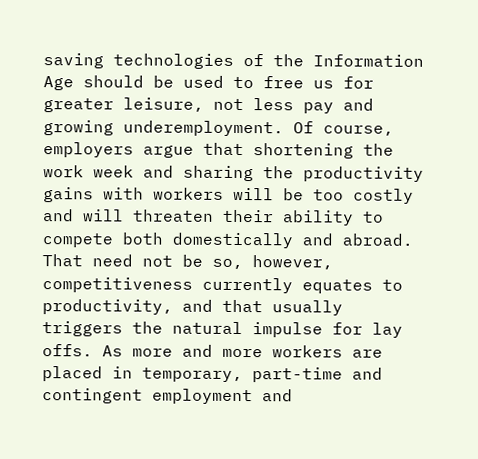saving technologies of the Information Age should be used to free us for greater leisure, not less pay and growing underemployment. Of course, employers argue that shortening the work week and sharing the productivity gains with workers will be too costly and will threaten their ability to compete both domestically and abroad. That need not be so, however, competitiveness currently equates to productivity, and that usually triggers the natural impulse for lay offs. As more and more workers are placed in temporary, part-time and contingent employment and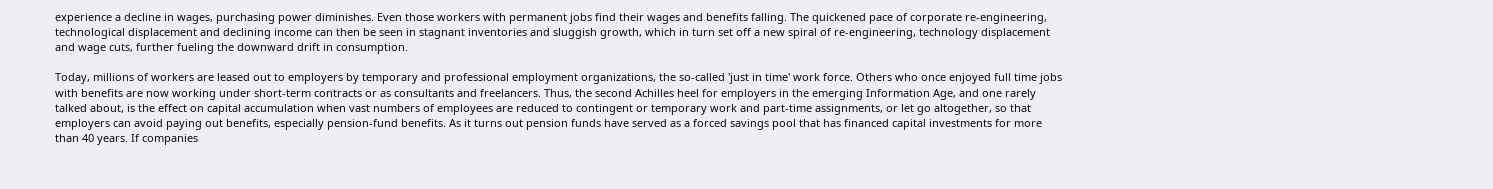experience a decline in wages, purchasing power diminishes. Even those workers with permanent jobs find their wages and benefits falling. The quickened pace of corporate re-engineering, technological displacement and declining income can then be seen in stagnant inventories and sluggish growth, which in turn set off a new spiral of re-engineering, technology displacement and wage cuts, further fueling the downward drift in consumption.

Today, millions of workers are leased out to employers by temporary and professional employment organizations, the so-called 'just in time' work force. Others who once enjoyed full time jobs with benefits are now working under short-term contracts or as consultants and freelancers. Thus, the second Achilles heel for employers in the emerging Information Age, and one rarely talked about, is the effect on capital accumulation when vast numbers of employees are reduced to contingent or temporary work and part-time assignments, or let go altogether, so that employers can avoid paying out benefits, especially pension-fund benefits. As it turns out pension funds have served as a forced savings pool that has financed capital investments for more than 40 years. If companies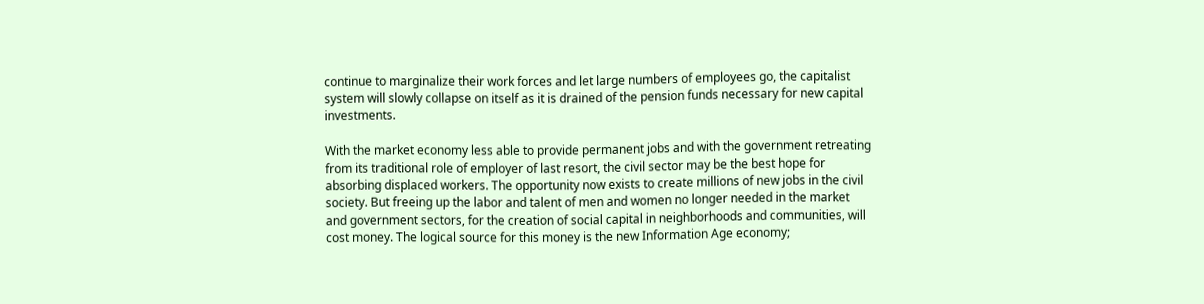continue to marginalize their work forces and let large numbers of employees go, the capitalist system will slowly collapse on itself as it is drained of the pension funds necessary for new capital investments.

With the market economy less able to provide permanent jobs and with the government retreating from its traditional role of employer of last resort, the civil sector may be the best hope for absorbing displaced workers. The opportunity now exists to create millions of new jobs in the civil society. But freeing up the labor and talent of men and women no longer needed in the market and government sectors, for the creation of social capital in neighborhoods and communities, will cost money. The logical source for this money is the new Information Age economy;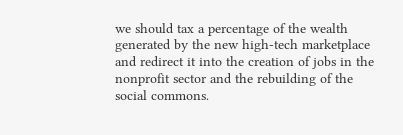we should tax a percentage of the wealth generated by the new high-tech marketplace and redirect it into the creation of jobs in the nonprofit sector and the rebuilding of the social commons.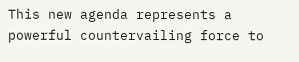This new agenda represents a powerful countervailing force to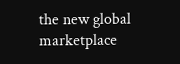the new global marketplace